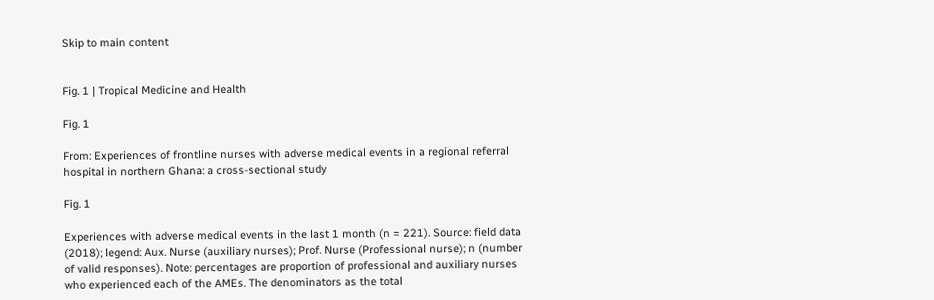Skip to main content


Fig. 1 | Tropical Medicine and Health

Fig. 1

From: Experiences of frontline nurses with adverse medical events in a regional referral hospital in northern Ghana: a cross-sectional study

Fig. 1

Experiences with adverse medical events in the last 1 month (n = 221). Source: field data (2018); legend: Aux. Nurse (auxiliary nurses); Prof. Nurse (Professional nurse); n (number of valid responses). Note: percentages are proportion of professional and auxiliary nurses who experienced each of the AMEs. The denominators as the total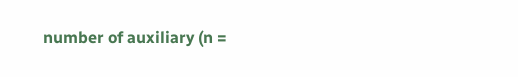number of auxiliary (n =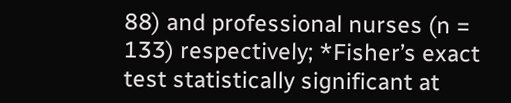88) and professional nurses (n = 133) respectively; *Fisher’s exact test statistically significant at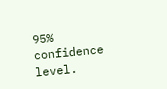95% confidence level.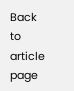Back to article page